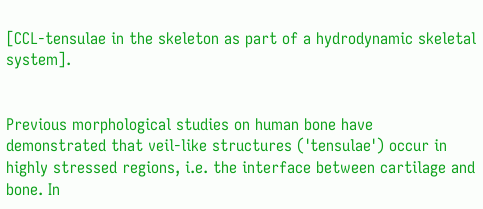[CCL-tensulae in the skeleton as part of a hydrodynamic skeletal system].


Previous morphological studies on human bone have demonstrated that veil-like structures ('tensulae') occur in highly stressed regions, i.e. the interface between cartilage and bone. In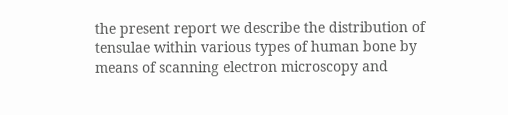the present report we describe the distribution of tensulae within various types of human bone by means of scanning electron microscopy and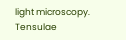light microscopy. Tensulae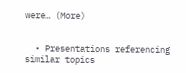were… (More)


  • Presentations referencing similar topics